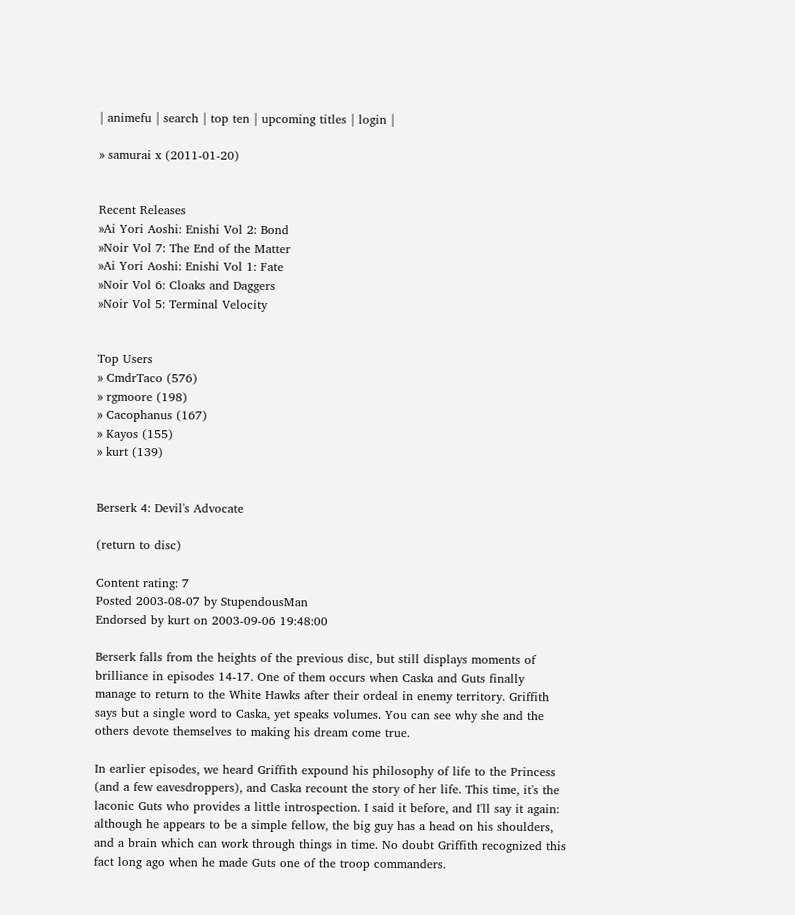| animefu | search | top ten | upcoming titles | login |

» samurai x (2011-01-20)


Recent Releases
»Ai Yori Aoshi: Enishi Vol 2: Bond
»Noir Vol 7: The End of the Matter
»Ai Yori Aoshi: Enishi Vol 1: Fate
»Noir Vol 6: Cloaks and Daggers
»Noir Vol 5: Terminal Velocity


Top Users
» CmdrTaco (576)
» rgmoore (198)
» Cacophanus (167)
» Kayos (155)
» kurt (139)


Berserk 4: Devil's Advocate

(return to disc)

Content rating: 7
Posted 2003-08-07 by StupendousMan
Endorsed by kurt on 2003-09-06 19:48:00

Berserk falls from the heights of the previous disc, but still displays moments of brilliance in episodes 14-17. One of them occurs when Caska and Guts finally manage to return to the White Hawks after their ordeal in enemy territory. Griffith says but a single word to Caska, yet speaks volumes. You can see why she and the others devote themselves to making his dream come true.

In earlier episodes, we heard Griffith expound his philosophy of life to the Princess (and a few eavesdroppers), and Caska recount the story of her life. This time, it's the laconic Guts who provides a little introspection. I said it before, and I'll say it again: although he appears to be a simple fellow, the big guy has a head on his shoulders, and a brain which can work through things in time. No doubt Griffith recognized this fact long ago when he made Guts one of the troop commanders.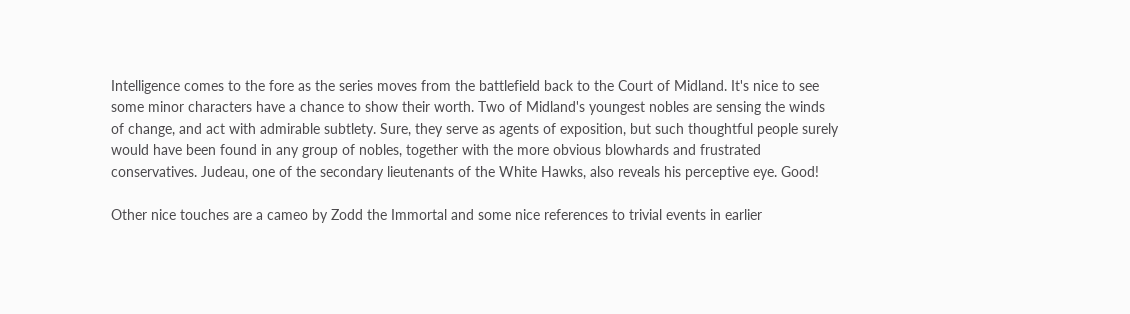Intelligence comes to the fore as the series moves from the battlefield back to the Court of Midland. It's nice to see some minor characters have a chance to show their worth. Two of Midland's youngest nobles are sensing the winds of change, and act with admirable subtlety. Sure, they serve as agents of exposition, but such thoughtful people surely would have been found in any group of nobles, together with the more obvious blowhards and frustrated conservatives. Judeau, one of the secondary lieutenants of the White Hawks, also reveals his perceptive eye. Good!

Other nice touches are a cameo by Zodd the Immortal and some nice references to trivial events in earlier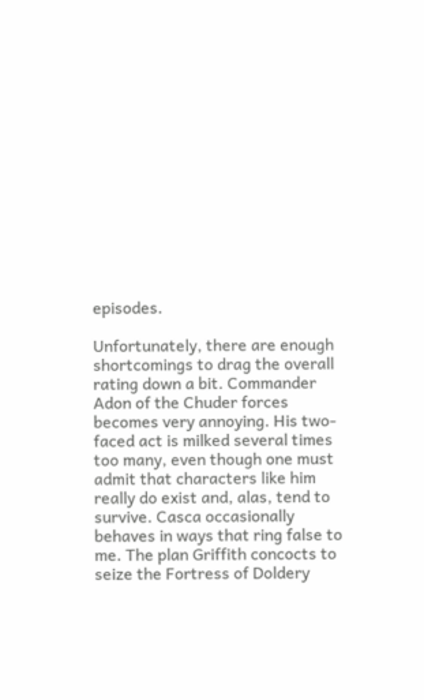episodes.

Unfortunately, there are enough shortcomings to drag the overall rating down a bit. Commander Adon of the Chuder forces becomes very annoying. His two-faced act is milked several times too many, even though one must admit that characters like him really do exist and, alas, tend to survive. Casca occasionally behaves in ways that ring false to me. The plan Griffith concocts to seize the Fortress of Doldery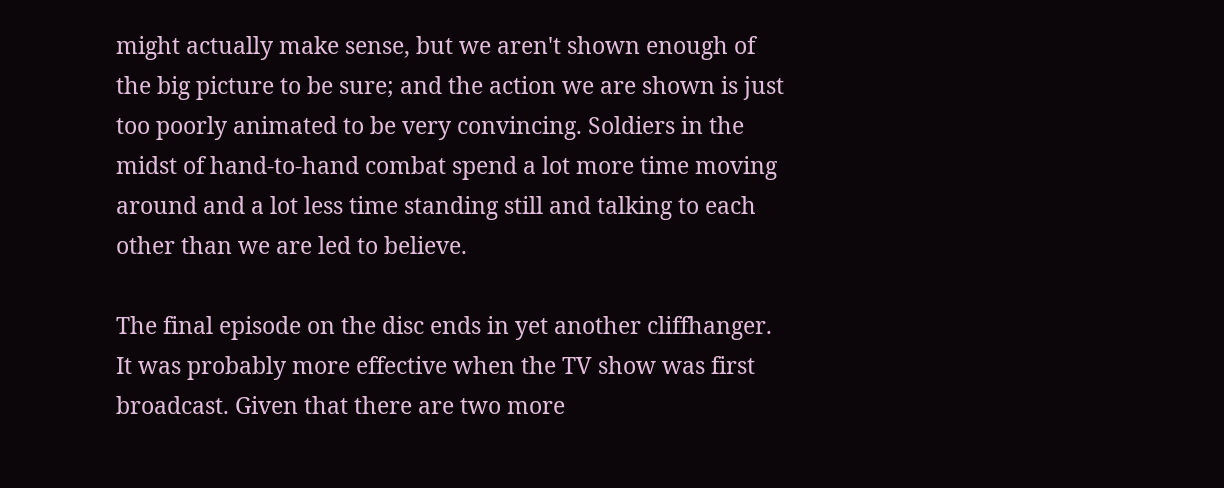might actually make sense, but we aren't shown enough of the big picture to be sure; and the action we are shown is just too poorly animated to be very convincing. Soldiers in the midst of hand-to-hand combat spend a lot more time moving around and a lot less time standing still and talking to each other than we are led to believe.

The final episode on the disc ends in yet another cliffhanger. It was probably more effective when the TV show was first broadcast. Given that there are two more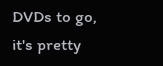DVDs to go, it's pretty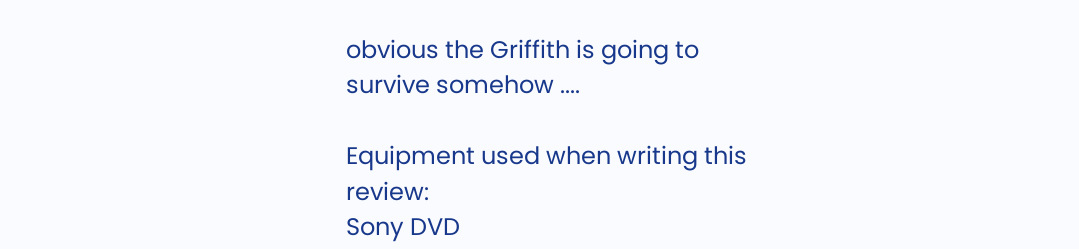obvious the Griffith is going to survive somehow ....

Equipment used when writing this review:
Sony DVD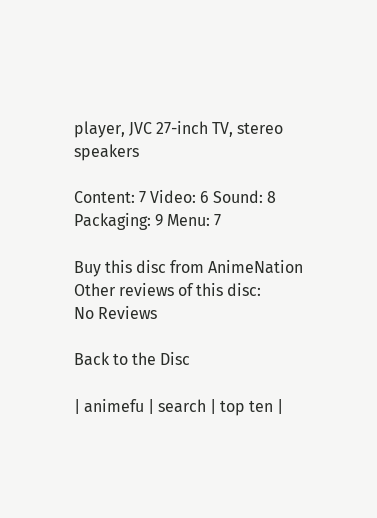player, JVC 27-inch TV, stereo speakers

Content: 7 Video: 6 Sound: 8 Packaging: 9 Menu: 7

Buy this disc from AnimeNation
Other reviews of this disc:
No Reviews

Back to the Disc

| animefu | search | top ten |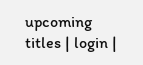upcoming titles | login |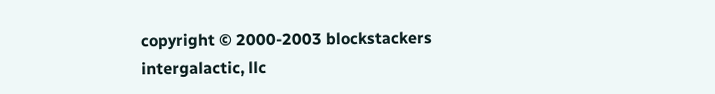copyright © 2000-2003 blockstackers intergalactic, llc